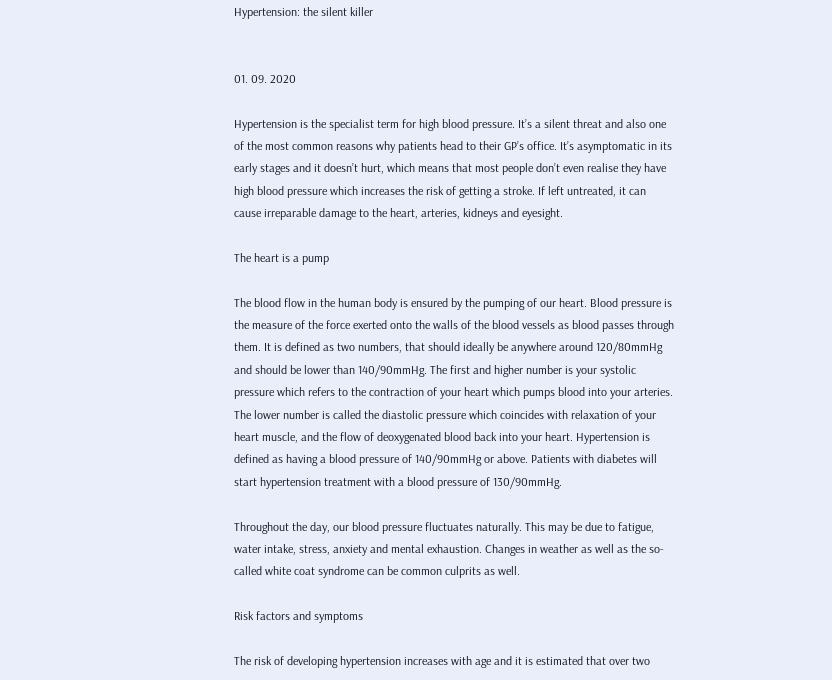Hypertension: the silent killer


01. 09. 2020

Hypertension is the specialist term for high blood pressure. It’s a silent threat and also one of the most common reasons why patients head to their GP’s office. It’s asymptomatic in its early stages and it doesn’t hurt, which means that most people don’t even realise they have high blood pressure which increases the risk of getting a stroke. If left untreated, it can cause irreparable damage to the heart, arteries, kidneys and eyesight.

The heart is a pump

The blood flow in the human body is ensured by the pumping of our heart. Blood pressure is the measure of the force exerted onto the walls of the blood vessels as blood passes through them. It is defined as two numbers, that should ideally be anywhere around 120/80mmHg and should be lower than 140/90mmHg. The first and higher number is your systolic pressure which refers to the contraction of your heart which pumps blood into your arteries. The lower number is called the diastolic pressure which coincides with relaxation of your heart muscle, and the flow of deoxygenated blood back into your heart. Hypertension is defined as having a blood pressure of 140/90mmHg or above. Patients with diabetes will start hypertension treatment with a blood pressure of 130/90mmHg.

Throughout the day, our blood pressure fluctuates naturally. This may be due to fatigue, water intake, stress, anxiety and mental exhaustion. Changes in weather as well as the so-called white coat syndrome can be common culprits as well.

Risk factors and symptoms

The risk of developing hypertension increases with age and it is estimated that over two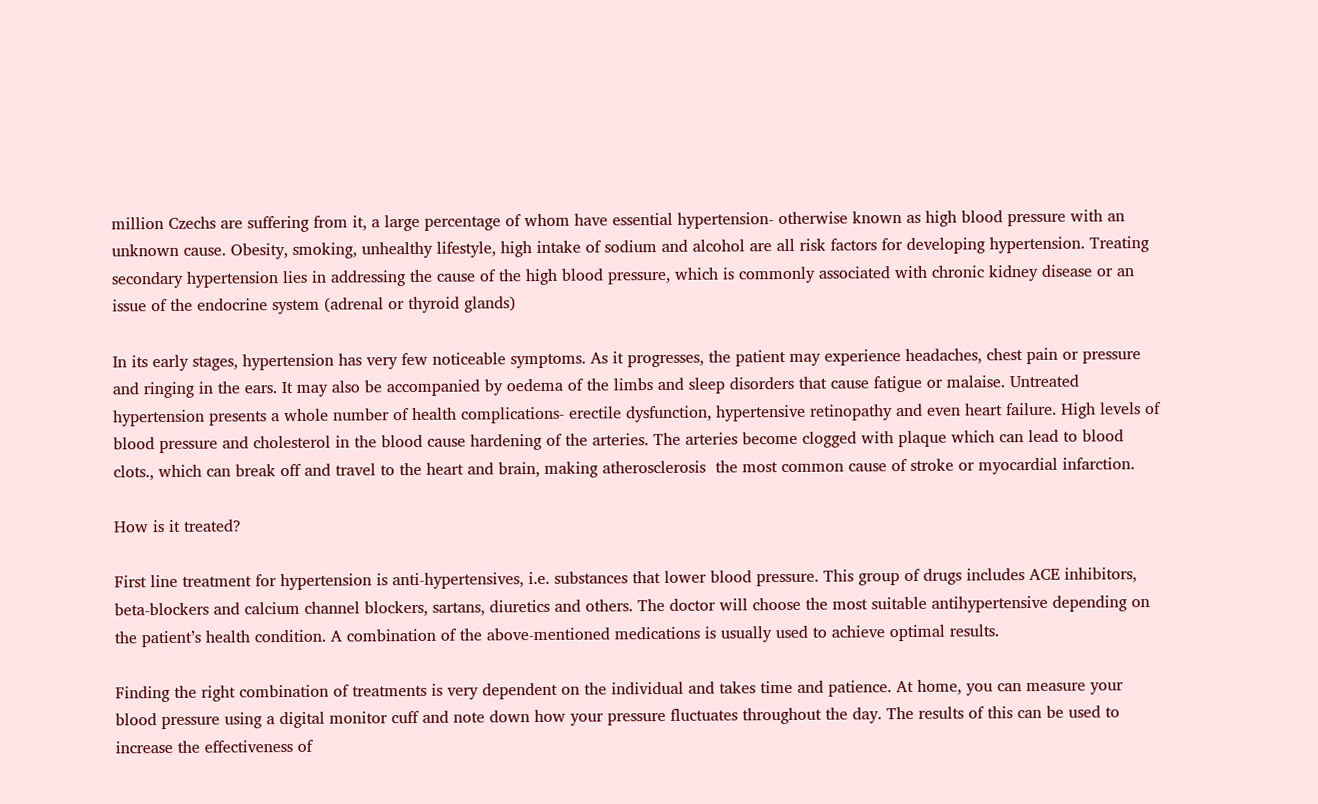million Czechs are suffering from it, a large percentage of whom have essential hypertension- otherwise known as high blood pressure with an unknown cause. Obesity, smoking, unhealthy lifestyle, high intake of sodium and alcohol are all risk factors for developing hypertension. Treating secondary hypertension lies in addressing the cause of the high blood pressure, which is commonly associated with chronic kidney disease or an issue of the endocrine system (adrenal or thyroid glands)

In its early stages, hypertension has very few noticeable symptoms. As it progresses, the patient may experience headaches, chest pain or pressure and ringing in the ears. It may also be accompanied by oedema of the limbs and sleep disorders that cause fatigue or malaise. Untreated hypertension presents a whole number of health complications- erectile dysfunction, hypertensive retinopathy and even heart failure. High levels of blood pressure and cholesterol in the blood cause hardening of the arteries. The arteries become clogged with plaque which can lead to blood clots., which can break off and travel to the heart and brain, making atherosclerosis  the most common cause of stroke or myocardial infarction.

How is it treated?

First line treatment for hypertension is anti-hypertensives, i.e. substances that lower blood pressure. This group of drugs includes ACE inhibitors, beta-blockers and calcium channel blockers, sartans, diuretics and others. The doctor will choose the most suitable antihypertensive depending on the patient’s health condition. A combination of the above-mentioned medications is usually used to achieve optimal results.

Finding the right combination of treatments is very dependent on the individual and takes time and patience. At home, you can measure your blood pressure using a digital monitor cuff and note down how your pressure fluctuates throughout the day. The results of this can be used to increase the effectiveness of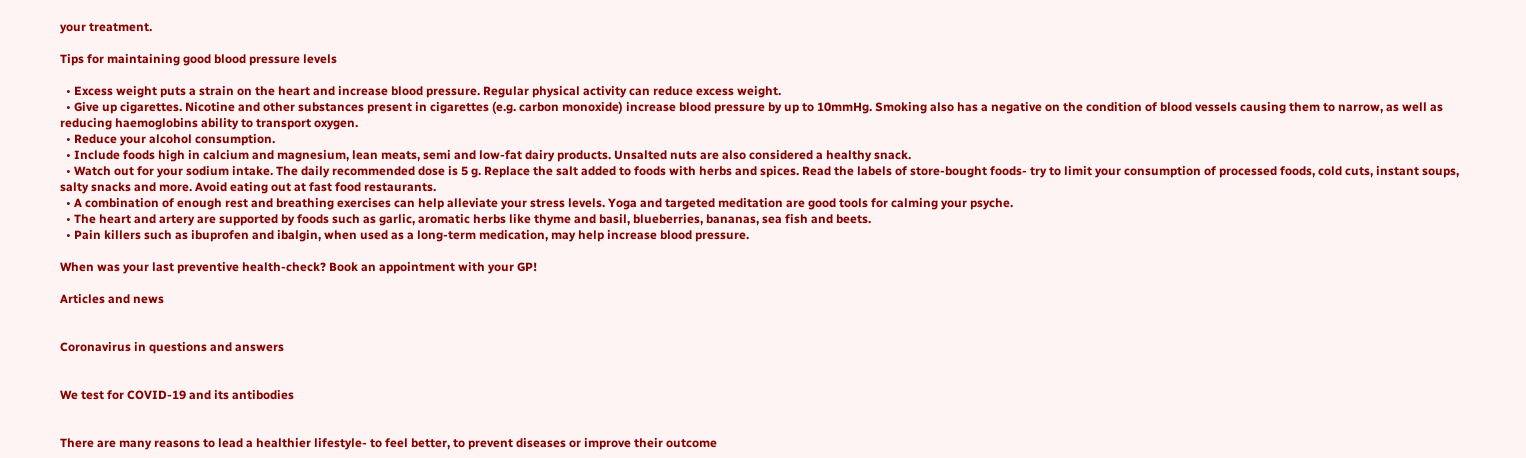your treatment.

Tips for maintaining good blood pressure levels

  • Excess weight puts a strain on the heart and increase blood pressure. Regular physical activity can reduce excess weight.
  • Give up cigarettes. Nicotine and other substances present in cigarettes (e.g. carbon monoxide) increase blood pressure by up to 10mmHg. Smoking also has a negative on the condition of blood vessels causing them to narrow, as well as reducing haemoglobins ability to transport oxygen.
  • Reduce your alcohol consumption.
  • Include foods high in calcium and magnesium, lean meats, semi and low-fat dairy products. Unsalted nuts are also considered a healthy snack.
  • Watch out for your sodium intake. The daily recommended dose is 5 g. Replace the salt added to foods with herbs and spices. Read the labels of store-bought foods- try to limit your consumption of processed foods, cold cuts, instant soups, salty snacks and more. Avoid eating out at fast food restaurants.
  • A combination of enough rest and breathing exercises can help alleviate your stress levels. Yoga and targeted meditation are good tools for calming your psyche.
  • The heart and artery are supported by foods such as garlic, aromatic herbs like thyme and basil, blueberries, bananas, sea fish and beets.
  • Pain killers such as ibuprofen and ibalgin, when used as a long-term medication, may help increase blood pressure.

When was your last preventive health-check? Book an appointment with your GP!

Articles and news


Coronavirus in questions and answers


We test for COVID-19 and its antibodies


There are many reasons to lead a healthier lifestyle- to feel better, to prevent diseases or improve their outcome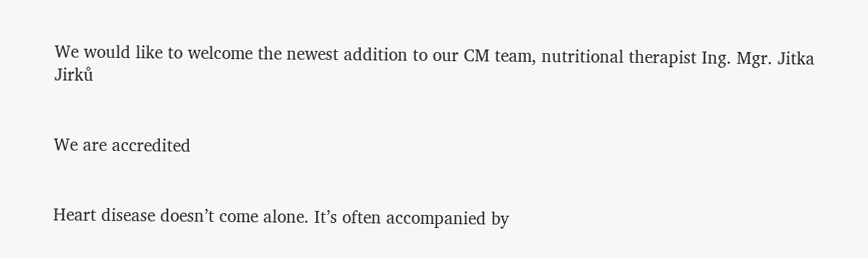We would like to welcome the newest addition to our CM team, nutritional therapist Ing. Mgr. Jitka Jirků


We are accredited


Heart disease doesn’t come alone. It’s often accompanied by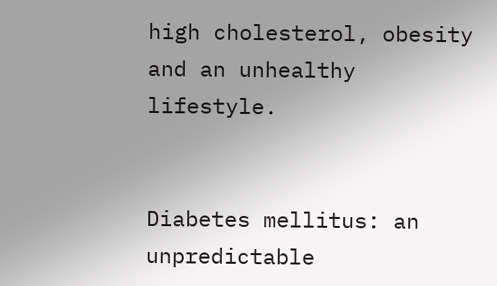high cholesterol, obesity and an unhealthy lifestyle.


Diabetes mellitus: an unpredictable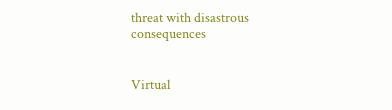threat with disastrous consequences


Virtual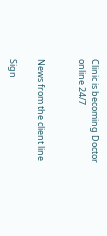Clinic is becoming Doctor online 24/7


News from the client line

Sign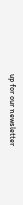up for our newsletter